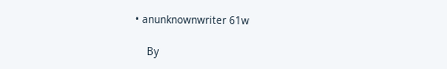• anunknownwriter 61w

    By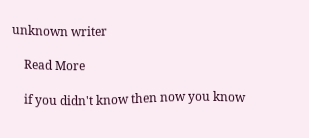unknown writer

    Read More

    if you didn't know then now you know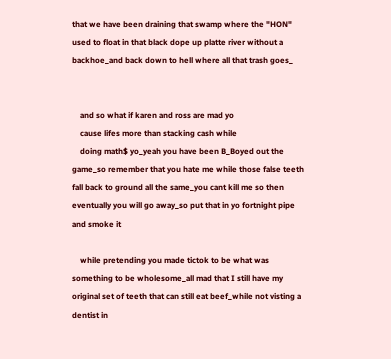that we have been draining that swamp where the "HON" used to float in that black dope up platte river without a backhoe_and back down to hell where all that trash goes_


    and so what if karen and ross are mad yo
    cause lifes more than stacking cash while
    doing math$ yo_yeah you have been B_Boyed out the game_so remember that you hate me while those false teeth fall back to ground all the same_you cant kill me so then eventually you will go away_so put that in yo fortnight pipe and smoke it

    while pretending you made tictok to be what was something to be wholesome_all mad that I still have my original set of teeth that can still eat beef_while not visting a dentist in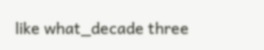like what_decade three